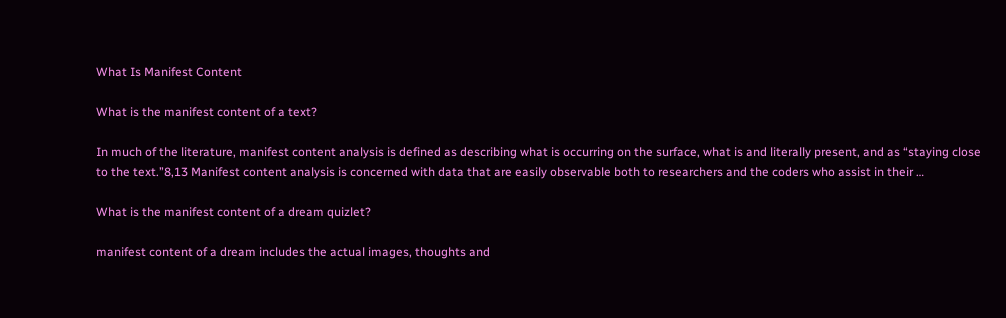What Is Manifest Content

What is the manifest content of a text?

In much of the literature, manifest content analysis is defined as describing what is occurring on the surface, what is and literally present, and as “staying close to the text.”8,13 Manifest content analysis is concerned with data that are easily observable both to researchers and the coders who assist in their …

What is the manifest content of a dream quizlet?

manifest content of a dream includes the actual images, thoughts and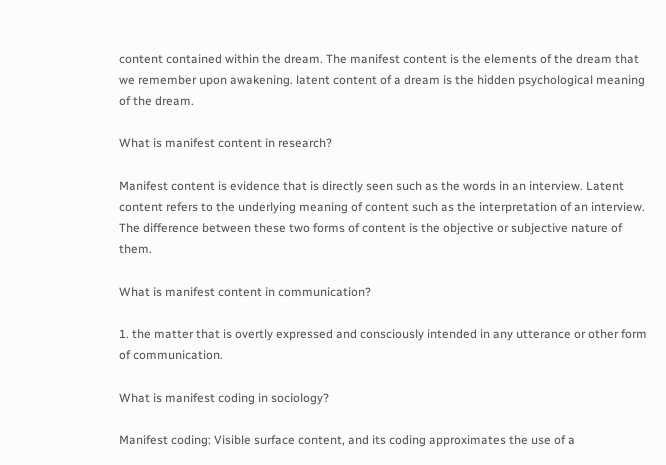content contained within the dream. The manifest content is the elements of the dream that we remember upon awakening. latent content of a dream is the hidden psychological meaning of the dream.

What is manifest content in research?

Manifest content is evidence that is directly seen such as the words in an interview. Latent content refers to the underlying meaning of content such as the interpretation of an interview. The difference between these two forms of content is the objective or subjective nature of them.

What is manifest content in communication?

1. the matter that is overtly expressed and consciously intended in any utterance or other form of communication.

What is manifest coding in sociology?

Manifest coding: Visible surface content, and its coding approximates the use of a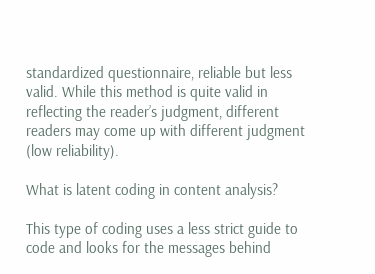standardized questionnaire, reliable but less valid. While this method is quite valid in reflecting the reader’s judgment, different readers may come up with different judgment (low reliability).

What is latent coding in content analysis?

This type of coding uses a less strict guide to code and looks for the messages behind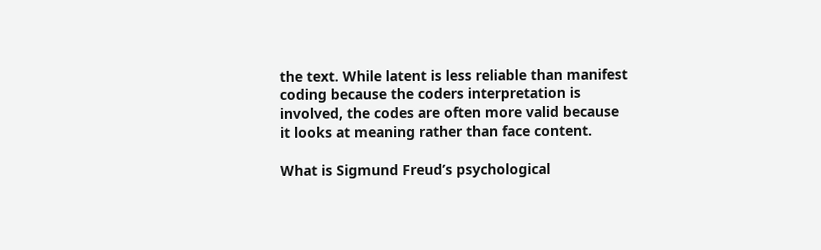the text. While latent is less reliable than manifest coding because the coders interpretation is involved, the codes are often more valid because it looks at meaning rather than face content.

What is Sigmund Freud’s psychological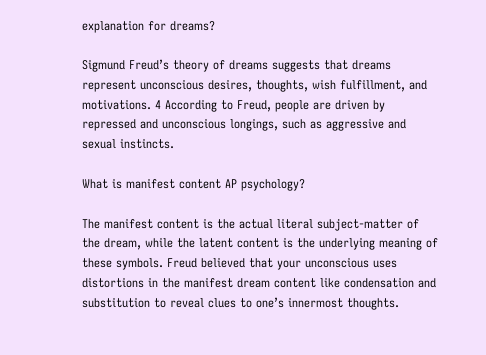explanation for dreams?

Sigmund Freud’s theory of dreams suggests that dreams represent unconscious desires, thoughts, wish fulfillment, and motivations. 4 According to Freud, people are driven by repressed and unconscious longings, such as aggressive and sexual instincts.

What is manifest content AP psychology?

The manifest content is the actual literal subject-matter of the dream, while the latent content is the underlying meaning of these symbols. Freud believed that your unconscious uses distortions in the manifest dream content like condensation and substitution to reveal clues to one’s innermost thoughts.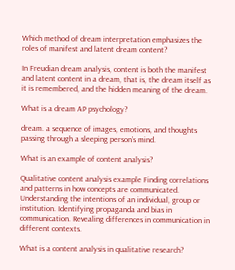Which method of dream interpretation emphasizes the roles of manifest and latent dream content?

In Freudian dream analysis, content is both the manifest and latent content in a dream, that is, the dream itself as it is remembered, and the hidden meaning of the dream.

What is a dream AP psychology?

dream. a sequence of images, emotions, and thoughts passing through a sleeping person’s mind.

What is an example of content analysis?

Qualitative content analysis example Finding correlations and patterns in how concepts are communicated. Understanding the intentions of an individual, group or institution. Identifying propaganda and bias in communication. Revealing differences in communication in different contexts.

What is a content analysis in qualitative research?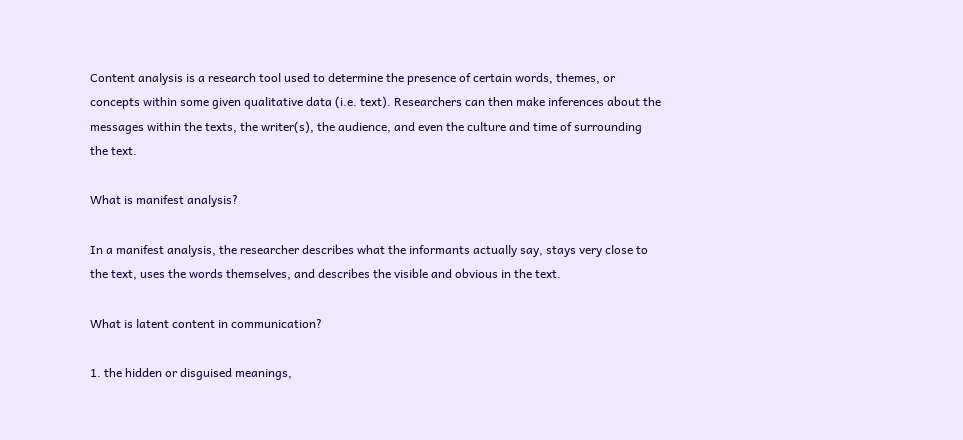Content analysis is a research tool used to determine the presence of certain words, themes, or concepts within some given qualitative data (i.e. text). Researchers can then make inferences about the messages within the texts, the writer(s), the audience, and even the culture and time of surrounding the text.

What is manifest analysis?

In a manifest analysis, the researcher describes what the informants actually say, stays very close to the text, uses the words themselves, and describes the visible and obvious in the text.

What is latent content in communication?

1. the hidden or disguised meanings,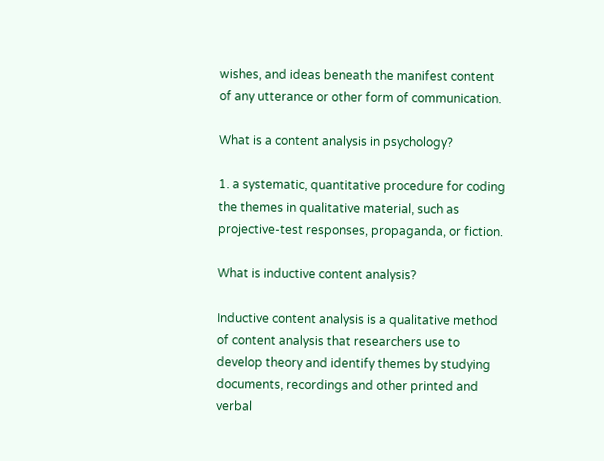wishes, and ideas beneath the manifest content of any utterance or other form of communication.

What is a content analysis in psychology?

1. a systematic, quantitative procedure for coding the themes in qualitative material, such as projective-test responses, propaganda, or fiction.

What is inductive content analysis?

Inductive content analysis is a qualitative method of content analysis that researchers use to develop theory and identify themes by studying documents, recordings and other printed and verbal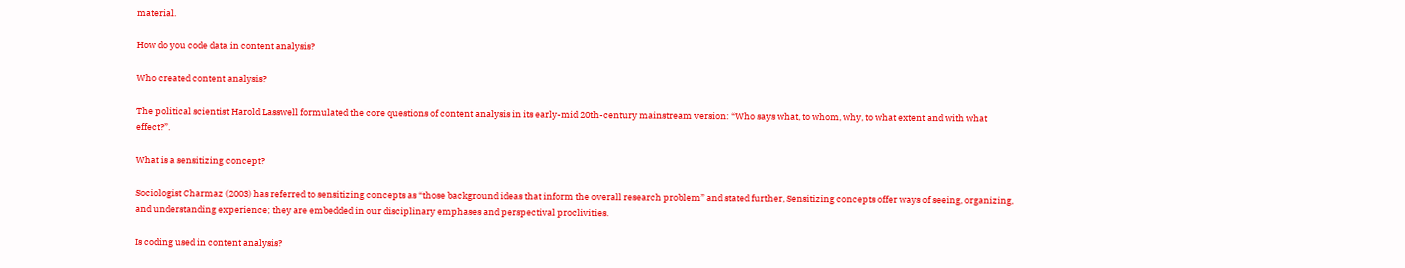material.

How do you code data in content analysis?

Who created content analysis?

The political scientist Harold Lasswell formulated the core questions of content analysis in its early-mid 20th-century mainstream version: “Who says what, to whom, why, to what extent and with what effect?”.

What is a sensitizing concept?

Sociologist Charmaz (2003) has referred to sensitizing concepts as “those background ideas that inform the overall research problem” and stated further, Sensitizing concepts offer ways of seeing, organizing, and understanding experience; they are embedded in our disciplinary emphases and perspectival proclivities.

Is coding used in content analysis?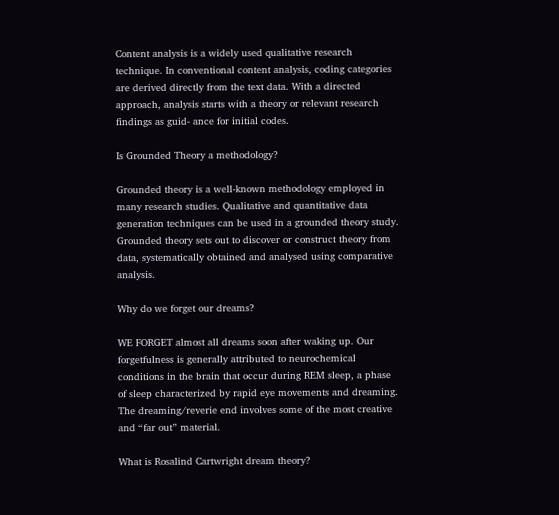Content analysis is a widely used qualitative research technique. In conventional content analysis, coding categories are derived directly from the text data. With a directed approach, analysis starts with a theory or relevant research findings as guid- ance for initial codes.

Is Grounded Theory a methodology?

Grounded theory is a well-known methodology employed in many research studies. Qualitative and quantitative data generation techniques can be used in a grounded theory study. Grounded theory sets out to discover or construct theory from data, systematically obtained and analysed using comparative analysis.

Why do we forget our dreams?

WE FORGET almost all dreams soon after waking up. Our forgetfulness is generally attributed to neurochemical conditions in the brain that occur during REM sleep, a phase of sleep characterized by rapid eye movements and dreaming. The dreaming/reverie end involves some of the most creative and “far out” material.

What is Rosalind Cartwright dream theory?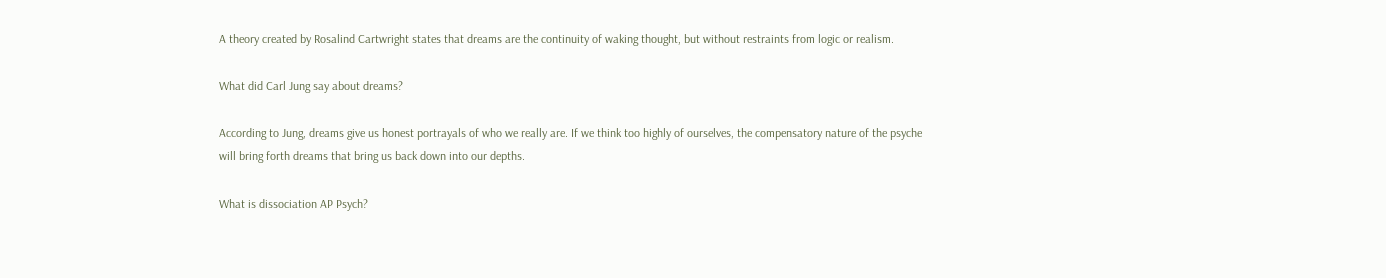A theory created by Rosalind Cartwright states that dreams are the continuity of waking thought, but without restraints from logic or realism.

What did Carl Jung say about dreams?

According to Jung, dreams give us honest portrayals of who we really are. If we think too highly of ourselves, the compensatory nature of the psyche will bring forth dreams that bring us back down into our depths.

What is dissociation AP Psych?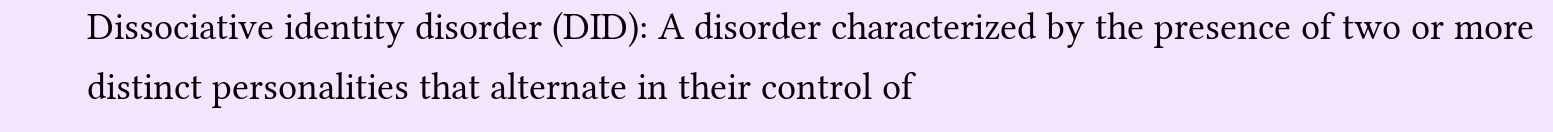Dissociative identity disorder (DID): A disorder characterized by the presence of two or more distinct personalities that alternate in their control of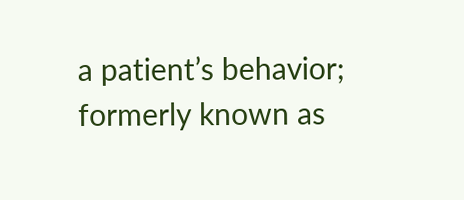a patient’s behavior; formerly known as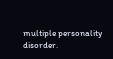multiple personality disorder.